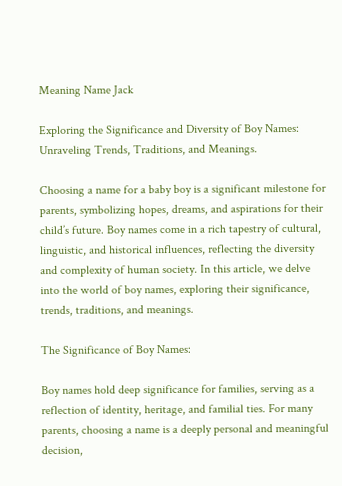Meaning Name Jack

Exploring the Significance and Diversity of Boy Names: Unraveling Trends, Traditions, and Meanings.

Choosing a name for a baby boy is a significant milestone for parents, symbolizing hopes, dreams, and aspirations for their child’s future. Boy names come in a rich tapestry of cultural, linguistic, and historical influences, reflecting the diversity and complexity of human society. In this article, we delve into the world of boy names, exploring their significance, trends, traditions, and meanings.

The Significance of Boy Names:

Boy names hold deep significance for families, serving as a reflection of identity, heritage, and familial ties. For many parents, choosing a name is a deeply personal and meaningful decision,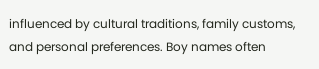influenced by cultural traditions, family customs, and personal preferences. Boy names often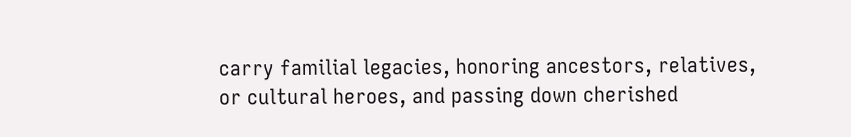carry familial legacies, honoring ancestors, relatives, or cultural heroes, and passing down cherished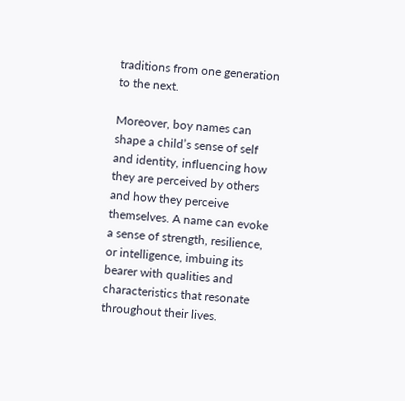traditions from one generation to the next.

Moreover, boy names can shape a child’s sense of self and identity, influencing how they are perceived by others and how they perceive themselves. A name can evoke a sense of strength, resilience, or intelligence, imbuing its bearer with qualities and characteristics that resonate throughout their lives.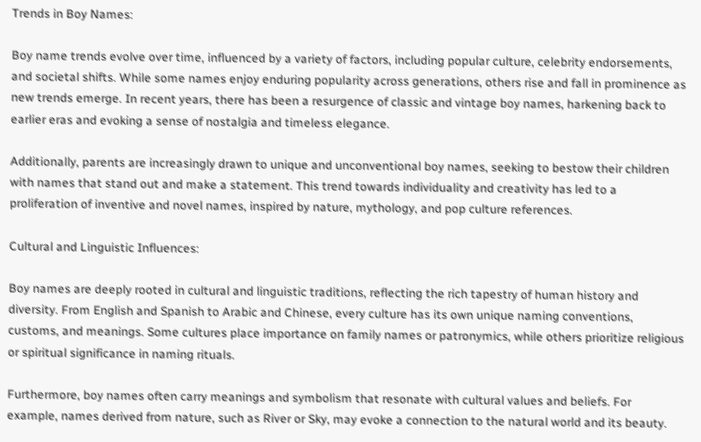Trends in Boy Names:

Boy name trends evolve over time, influenced by a variety of factors, including popular culture, celebrity endorsements, and societal shifts. While some names enjoy enduring popularity across generations, others rise and fall in prominence as new trends emerge. In recent years, there has been a resurgence of classic and vintage boy names, harkening back to earlier eras and evoking a sense of nostalgia and timeless elegance.

Additionally, parents are increasingly drawn to unique and unconventional boy names, seeking to bestow their children with names that stand out and make a statement. This trend towards individuality and creativity has led to a proliferation of inventive and novel names, inspired by nature, mythology, and pop culture references.

Cultural and Linguistic Influences:

Boy names are deeply rooted in cultural and linguistic traditions, reflecting the rich tapestry of human history and diversity. From English and Spanish to Arabic and Chinese, every culture has its own unique naming conventions, customs, and meanings. Some cultures place importance on family names or patronymics, while others prioritize religious or spiritual significance in naming rituals.

Furthermore, boy names often carry meanings and symbolism that resonate with cultural values and beliefs. For example, names derived from nature, such as River or Sky, may evoke a connection to the natural world and its beauty.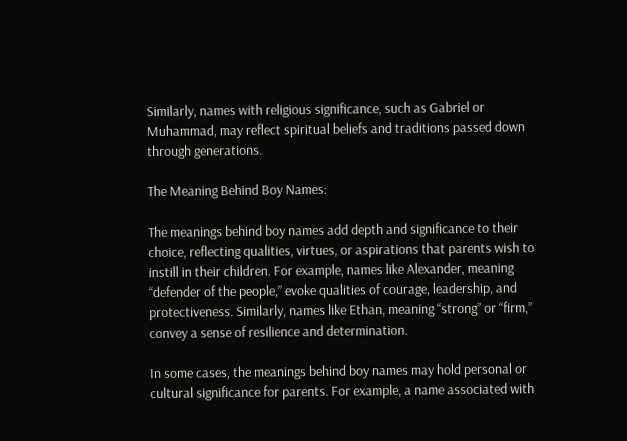Similarly, names with religious significance, such as Gabriel or Muhammad, may reflect spiritual beliefs and traditions passed down through generations.

The Meaning Behind Boy Names:

The meanings behind boy names add depth and significance to their choice, reflecting qualities, virtues, or aspirations that parents wish to instill in their children. For example, names like Alexander, meaning “defender of the people,” evoke qualities of courage, leadership, and protectiveness. Similarly, names like Ethan, meaning “strong” or “firm,” convey a sense of resilience and determination.

In some cases, the meanings behind boy names may hold personal or cultural significance for parents. For example, a name associated with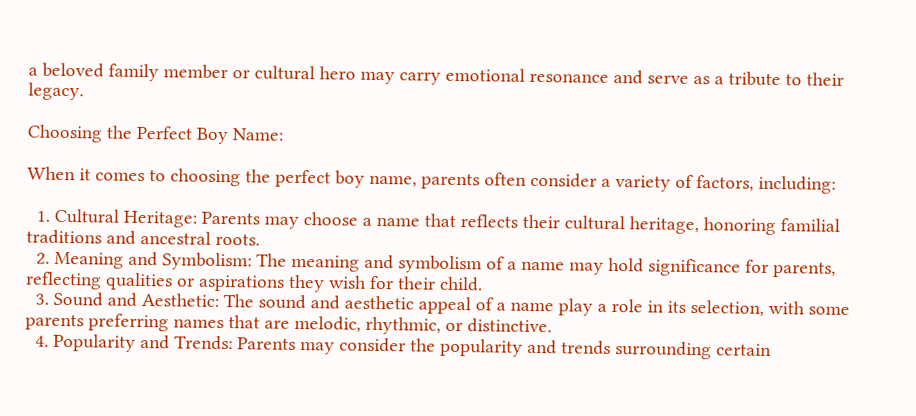a beloved family member or cultural hero may carry emotional resonance and serve as a tribute to their legacy.

Choosing the Perfect Boy Name:

When it comes to choosing the perfect boy name, parents often consider a variety of factors, including:

  1. Cultural Heritage: Parents may choose a name that reflects their cultural heritage, honoring familial traditions and ancestral roots.
  2. Meaning and Symbolism: The meaning and symbolism of a name may hold significance for parents, reflecting qualities or aspirations they wish for their child.
  3. Sound and Aesthetic: The sound and aesthetic appeal of a name play a role in its selection, with some parents preferring names that are melodic, rhythmic, or distinctive.
  4. Popularity and Trends: Parents may consider the popularity and trends surrounding certain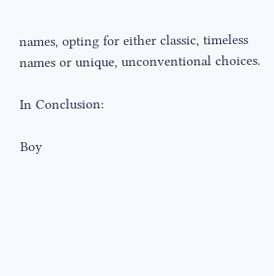names, opting for either classic, timeless names or unique, unconventional choices.

In Conclusion:

Boy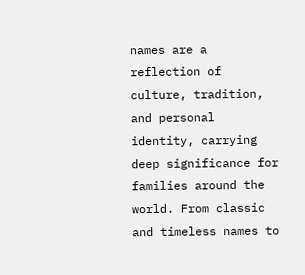names are a reflection of culture, tradition, and personal identity, carrying deep significance for families around the world. From classic and timeless names to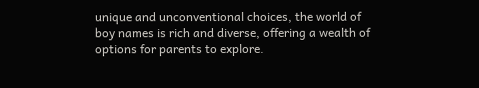unique and unconventional choices, the world of boy names is rich and diverse, offering a wealth of options for parents to explore.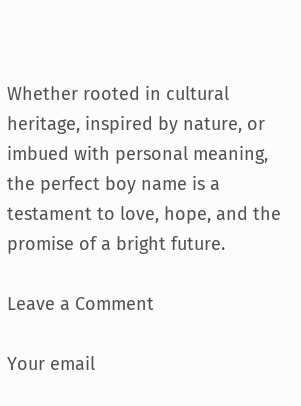Whether rooted in cultural heritage, inspired by nature, or imbued with personal meaning, the perfect boy name is a testament to love, hope, and the promise of a bright future.

Leave a Comment

Your email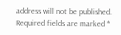address will not be published. Required fields are marked *